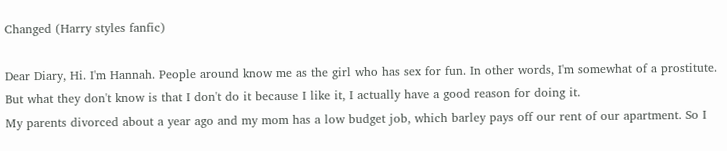Changed (Harry styles fanfic)

Dear Diary, Hi. I'm Hannah. People around know me as the girl who has sex for fun. In other words, I'm somewhat of a prostitute. But what they don't know is that I don't do it because I like it, I actually have a good reason for doing it.
My parents divorced about a year ago and my mom has a low budget job, which barley pays off our rent of our apartment. So I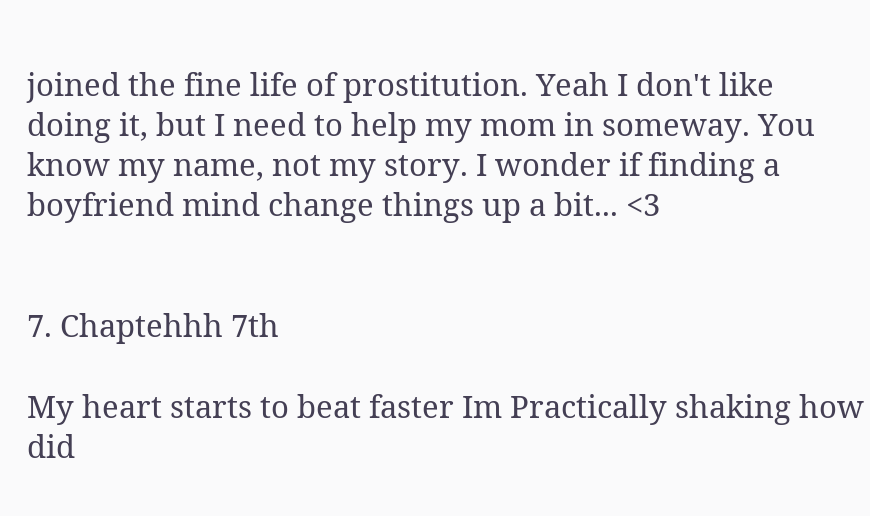joined the fine life of prostitution. Yeah I don't like doing it, but I need to help my mom in someway. You know my name, not my story. I wonder if finding a boyfriend mind change things up a bit... <3


7. Chaptehhh 7th

My heart starts to beat faster Im Practically shaking how did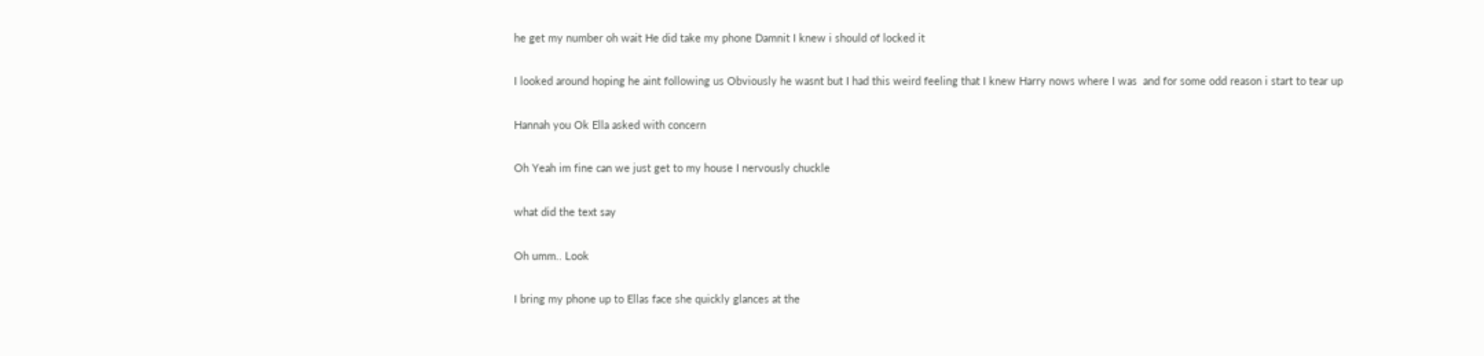he get my number oh wait He did take my phone Damnit I knew i should of locked it

I looked around hoping he aint following us Obviously he wasnt but I had this weird feeling that I knew Harry nows where I was  and for some odd reason i start to tear up

Hannah you Ok Ella asked with concern

Oh Yeah im fine can we just get to my house I nervously chuckle

what did the text say

Oh umm.. Look

I bring my phone up to Ellas face she quickly glances at the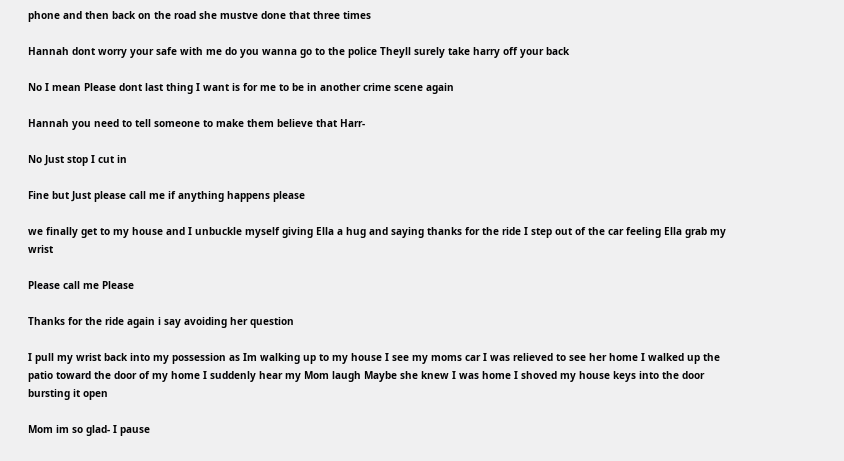phone and then back on the road she mustve done that three times

Hannah dont worry your safe with me do you wanna go to the police Theyll surely take harry off your back

No I mean Please dont last thing I want is for me to be in another crime scene again

Hannah you need to tell someone to make them believe that Harr-

No Just stop I cut in

Fine but Just please call me if anything happens please

we finally get to my house and I unbuckle myself giving Ella a hug and saying thanks for the ride I step out of the car feeling Ella grab my wrist

Please call me Please

Thanks for the ride again i say avoiding her question

I pull my wrist back into my possession as Im walking up to my house I see my moms car I was relieved to see her home I walked up the patio toward the door of my home I suddenly hear my Mom laugh Maybe she knew I was home I shoved my house keys into the door bursting it open

Mom im so glad- I pause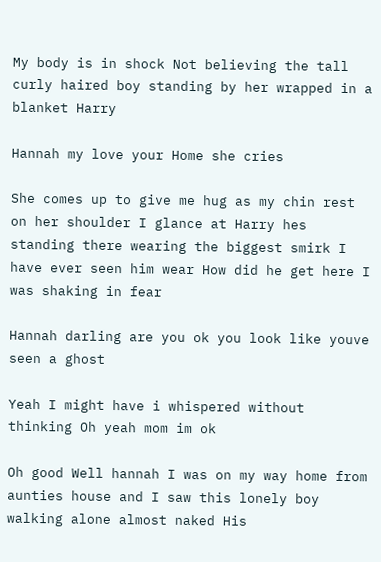My body is in shock Not believing the tall curly haired boy standing by her wrapped in a blanket Harry

Hannah my love your Home she cries

She comes up to give me hug as my chin rest on her shoulder I glance at Harry hes standing there wearing the biggest smirk I have ever seen him wear How did he get here I was shaking in fear

Hannah darling are you ok you look like youve seen a ghost

Yeah I might have i whispered without thinking Oh yeah mom im ok

Oh good Well hannah I was on my way home from aunties house and I saw this lonely boy walking alone almost naked His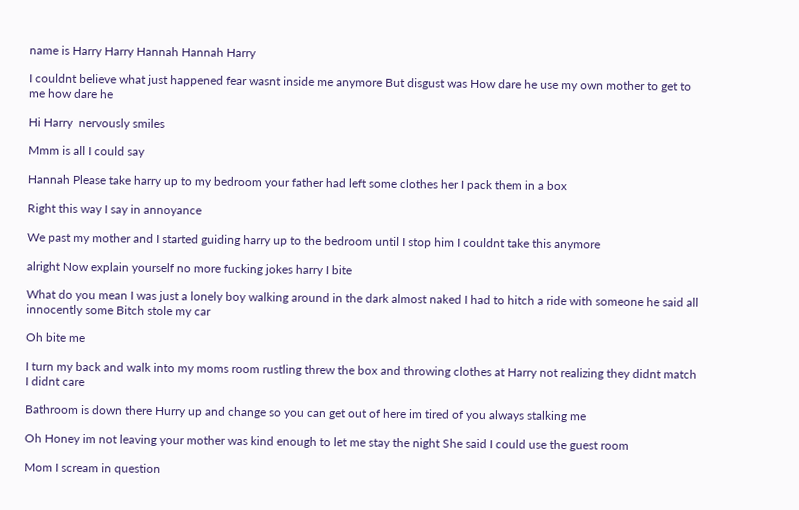name is Harry Harry Hannah Hannah Harry

I couldnt believe what just happened fear wasnt inside me anymore But disgust was How dare he use my own mother to get to me how dare he

Hi Harry  nervously smiles

Mmm is all I could say

Hannah Please take harry up to my bedroom your father had left some clothes her I pack them in a box

Right this way I say in annoyance

We past my mother and I started guiding harry up to the bedroom until I stop him I couldnt take this anymore

alright Now explain yourself no more fucking jokes harry I bite

What do you mean I was just a lonely boy walking around in the dark almost naked I had to hitch a ride with someone he said all innocently some Bitch stole my car

Oh bite me

I turn my back and walk into my moms room rustling threw the box and throwing clothes at Harry not realizing they didnt match I didnt care

Bathroom is down there Hurry up and change so you can get out of here im tired of you always stalking me

Oh Honey im not leaving your mother was kind enough to let me stay the night She said I could use the guest room

Mom I scream in question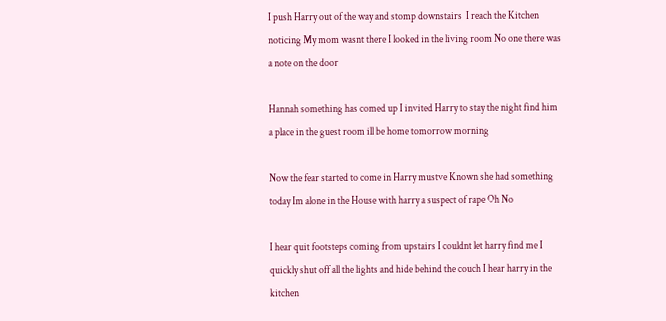I push Harry out of the way and stomp downstairs  I reach the Kitchen noticing My mom wasnt there I looked in the living room No one there was a note on the door

Hannah something has comed up I invited Harry to stay the night find him a place in the guest room ill be home tomorrow morning

Now the fear started to come in Harry mustve Known she had something today Im alone in the House with harry a suspect of rape Oh No

I hear quit footsteps coming from upstairs I couldnt let harry find me I quickly shut off all the lights and hide behind the couch I hear harry in the kitchen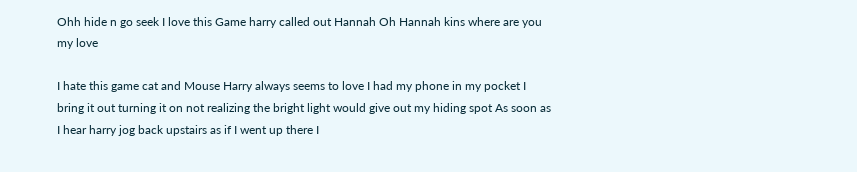Ohh hide n go seek I love this Game harry called out Hannah Oh Hannah kins where are you my love

I hate this game cat and Mouse Harry always seems to love I had my phone in my pocket I bring it out turning it on not realizing the bright light would give out my hiding spot As soon as I hear harry jog back upstairs as if I went up there I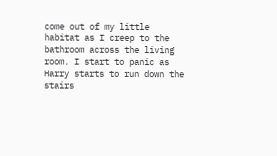come out of my little habitat as I creep to the bathroom across the living room. I start to panic as Harry starts to run down the stairs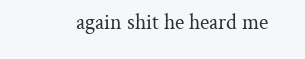again shit he heard me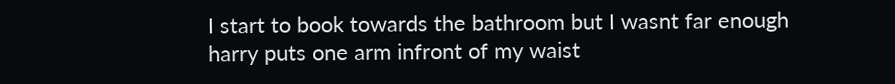I start to book towards the bathroom but I wasnt far enough harry puts one arm infront of my waist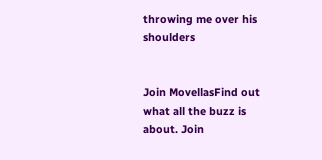throwing me over his shoulders


Join MovellasFind out what all the buzz is about. Join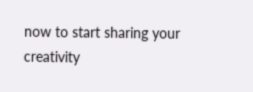now to start sharing your creativity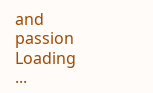and passion
Loading ...